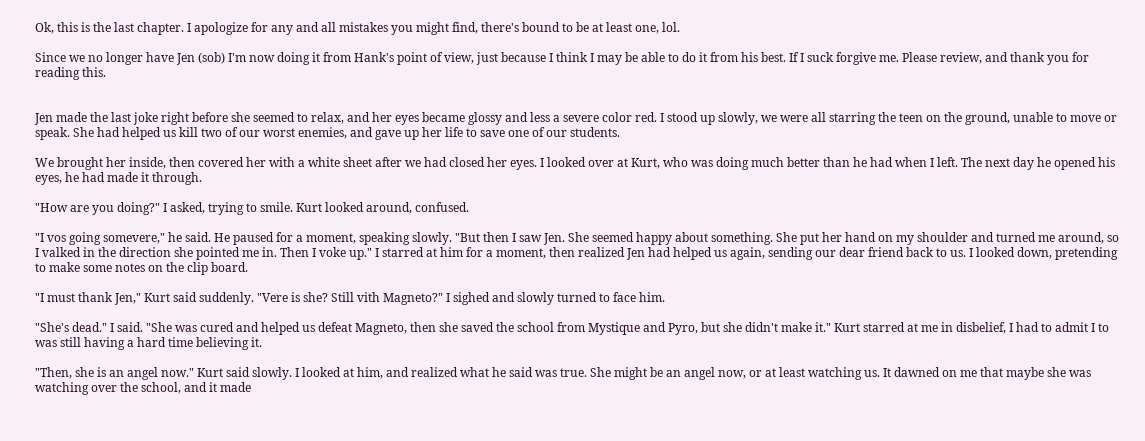Ok, this is the last chapter. I apologize for any and all mistakes you might find, there's bound to be at least one, lol.

Since we no longer have Jen (sob) I'm now doing it from Hank's point of view, just because I think I may be able to do it from his best. If I suck forgive me. Please review, and thank you for reading this.


Jen made the last joke right before she seemed to relax, and her eyes became glossy and less a severe color red. I stood up slowly, we were all starring the teen on the ground, unable to move or speak. She had helped us kill two of our worst enemies, and gave up her life to save one of our students.

We brought her inside, then covered her with a white sheet after we had closed her eyes. I looked over at Kurt, who was doing much better than he had when I left. The next day he opened his eyes, he had made it through.

"How are you doing?" I asked, trying to smile. Kurt looked around, confused.

"I vos going somevere," he said. He paused for a moment, speaking slowly. "But then I saw Jen. She seemed happy about something. She put her hand on my shoulder and turned me around, so I valked in the direction she pointed me in. Then I voke up." I starred at him for a moment, then realized Jen had helped us again, sending our dear friend back to us. I looked down, pretending to make some notes on the clip board.

"I must thank Jen," Kurt said suddenly. "Vere is she? Still vith Magneto?" I sighed and slowly turned to face him.

"She's dead." I said. "She was cured and helped us defeat Magneto, then she saved the school from Mystique and Pyro, but she didn't make it." Kurt starred at me in disbelief, I had to admit I to was still having a hard time believing it.

"Then, she is an angel now." Kurt said slowly. I looked at him, and realized what he said was true. She might be an angel now, or at least watching us. It dawned on me that maybe she was watching over the school, and it made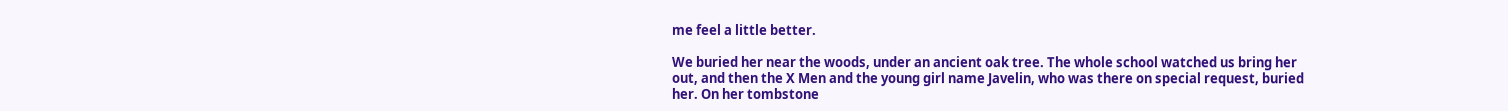me feel a little better.

We buried her near the woods, under an ancient oak tree. The whole school watched us bring her out, and then the X Men and the young girl name Javelin, who was there on special request, buried her. On her tombstone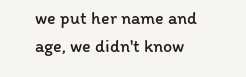we put her name and age, we didn't know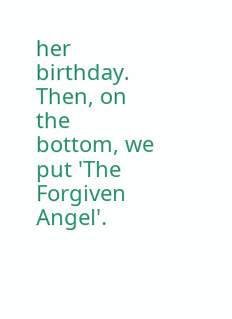her birthday. Then, on the bottom, we put 'The Forgiven Angel'.